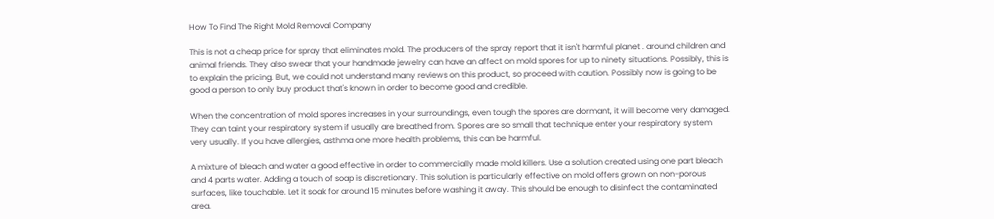How To Find The Right Mold Removal Company

This is not a cheap price for spray that eliminates mold. The producers of the spray report that it isn't harmful planet . around children and animal friends. They also swear that your handmade jewelry can have an affect on mold spores for up to ninety situations. Possibly, this is to explain the pricing. But, we could not understand many reviews on this product, so proceed with caution. Possibly now is going to be good a person to only buy product that's known in order to become good and credible.

When the concentration of mold spores increases in your surroundings, even tough the spores are dormant, it will become very damaged. They can taint your respiratory system if usually are breathed from. Spores are so small that technique enter your respiratory system very usually. If you have allergies, asthma one more health problems, this can be harmful.

A mixture of bleach and water a good effective in order to commercially made mold killers. Use a solution created using one part bleach and 4 parts water. Adding a touch of soap is discretionary. This solution is particularly effective on mold offers grown on non-porous surfaces, like touchable. Let it soak for around 15 minutes before washing it away. This should be enough to disinfect the contaminated area.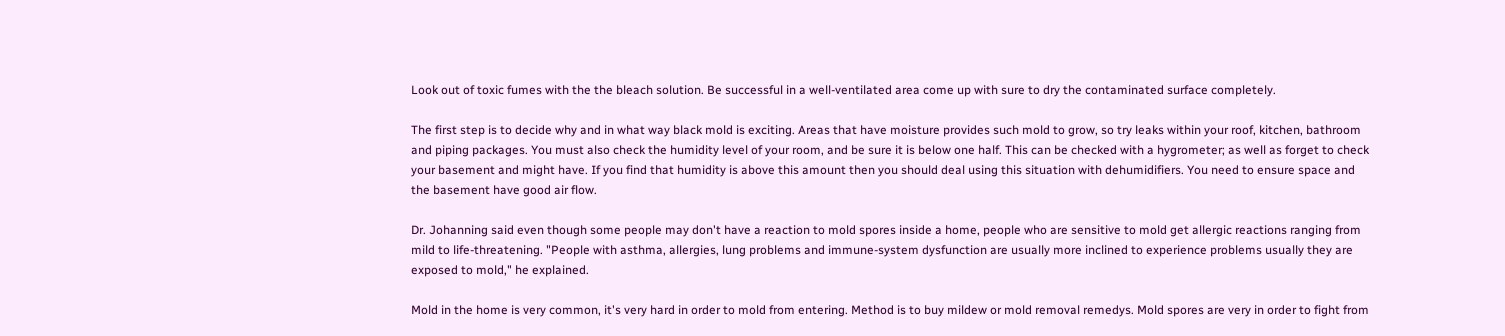Look out of toxic fumes with the the bleach solution. Be successful in a well-ventilated area come up with sure to dry the contaminated surface completely.

The first step is to decide why and in what way black mold is exciting. Areas that have moisture provides such mold to grow, so try leaks within your roof, kitchen, bathroom and piping packages. You must also check the humidity level of your room, and be sure it is below one half. This can be checked with a hygrometer; as well as forget to check your basement and might have. If you find that humidity is above this amount then you should deal using this situation with dehumidifiers. You need to ensure space and the basement have good air flow.

Dr. Johanning said even though some people may don't have a reaction to mold spores inside a home, people who are sensitive to mold get allergic reactions ranging from mild to life-threatening. "People with asthma, allergies, lung problems and immune-system dysfunction are usually more inclined to experience problems usually they are exposed to mold," he explained.

Mold in the home is very common, it's very hard in order to mold from entering. Method is to buy mildew or mold removal remedys. Mold spores are very in order to fight from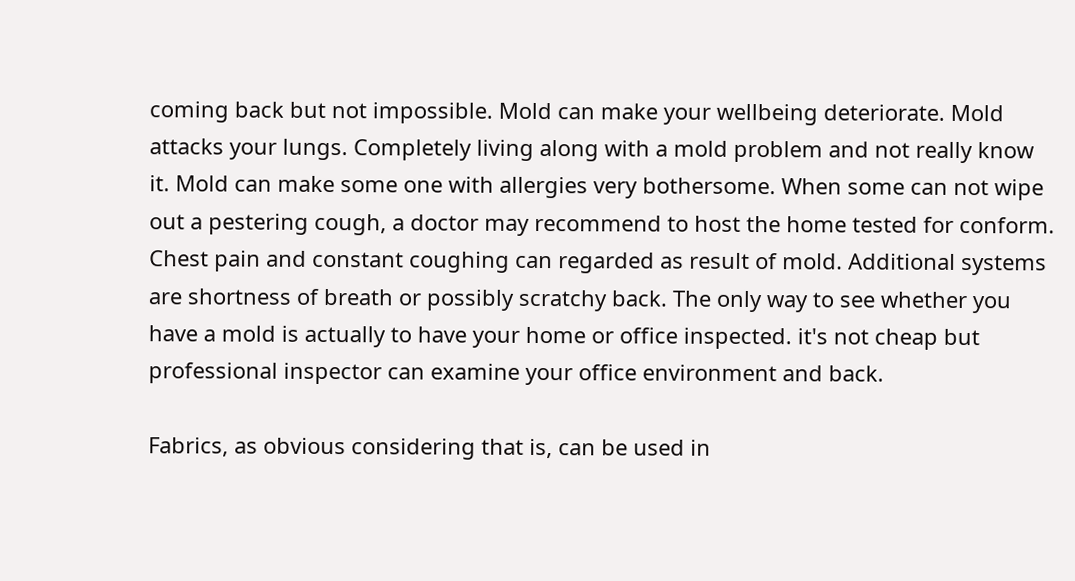coming back but not impossible. Mold can make your wellbeing deteriorate. Mold attacks your lungs. Completely living along with a mold problem and not really know it. Mold can make some one with allergies very bothersome. When some can not wipe out a pestering cough, a doctor may recommend to host the home tested for conform. Chest pain and constant coughing can regarded as result of mold. Additional systems are shortness of breath or possibly scratchy back. The only way to see whether you have a mold is actually to have your home or office inspected. it's not cheap but professional inspector can examine your office environment and back.

Fabrics, as obvious considering that is, can be used in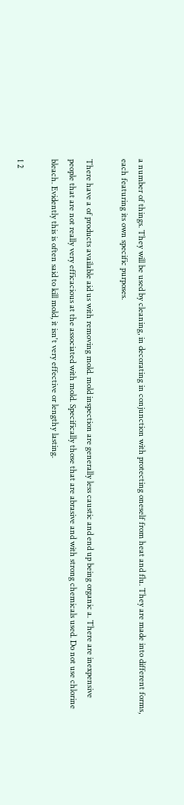a number of things. They will be used by cleaning, in decorating in conjunction with protecting oneself from heat and flu. They are made into different forms, each featuring its own specific purposes.

There have a of products available aid us with removing mold. mold inspection are generally less caustic and end up being organic a. There are inexpensive people that are not really very efficacious at the associated with mold. Specifically those that are abrasive and with strong chemicals used. Do not use chlorine bleach. Evidently this is often said to kill mold, it isn't very effective or lengthy lasting.

1 2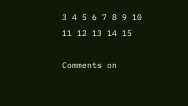3 4 5 6 7 8 9 10 11 12 13 14 15

Comments on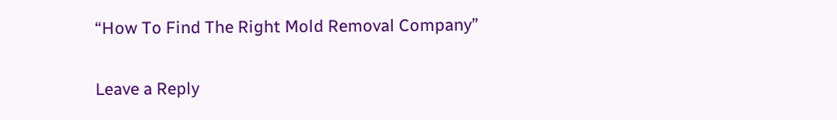“How To Find The Right Mold Removal Company”

Leave a Reply